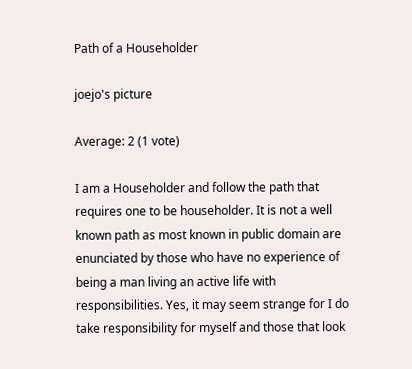Path of a Householder

joejo's picture

Average: 2 (1 vote)

I am a Householder and follow the path that requires one to be householder. It is not a well known path as most known in public domain are enunciated by those who have no experience of being a man living an active life with responsibilities. Yes, it may seem strange for I do take responsibility for myself and those that look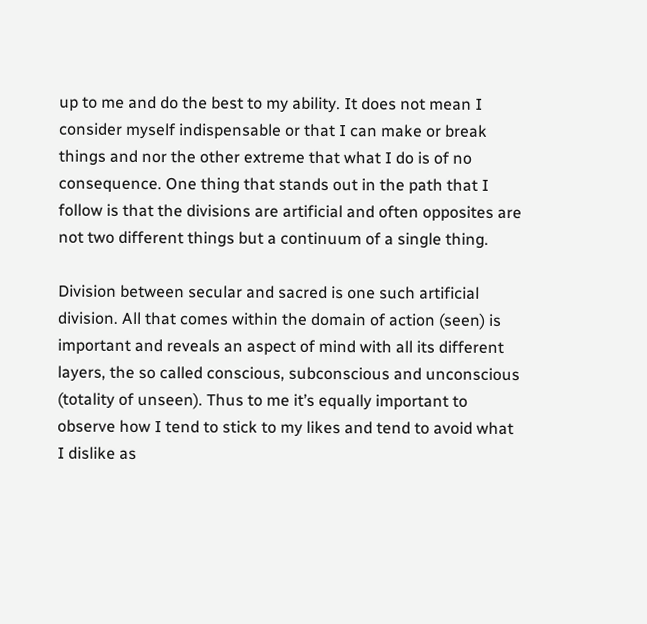up to me and do the best to my ability. It does not mean I consider myself indispensable or that I can make or break things and nor the other extreme that what I do is of no consequence. One thing that stands out in the path that I follow is that the divisions are artificial and often opposites are not two different things but a continuum of a single thing.

Division between secular and sacred is one such artificial division. All that comes within the domain of action (seen) is important and reveals an aspect of mind with all its different layers, the so called conscious, subconscious and unconscious (totality of unseen). Thus to me it’s equally important to observe how I tend to stick to my likes and tend to avoid what I dislike as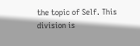the topic of Self. This division is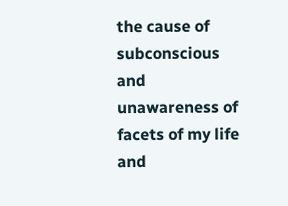the cause of subconscious and unawareness of facets of my life and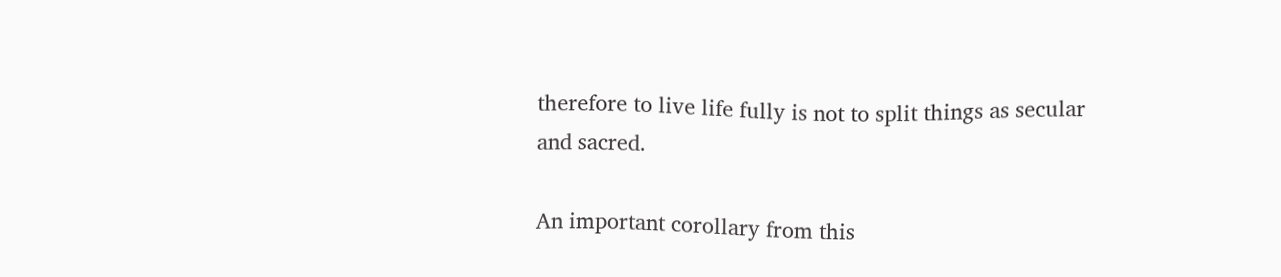therefore to live life fully is not to split things as secular and sacred.

An important corollary from this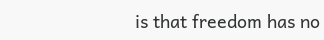is that freedom has no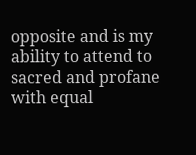opposite and is my ability to attend to sacred and profane with equal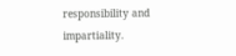responsibility and impartiality.